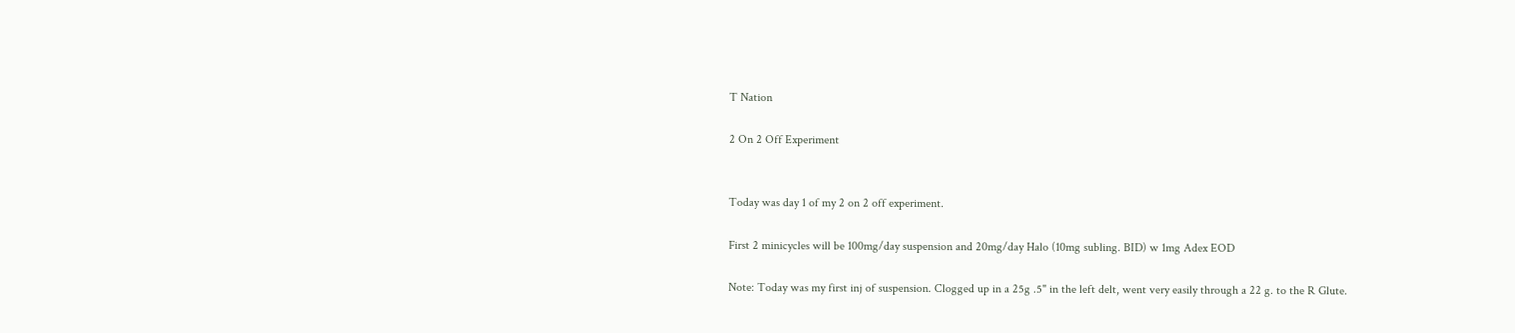T Nation

2 On 2 Off Experiment


Today was day 1 of my 2 on 2 off experiment.

First 2 minicycles will be 100mg/day suspension and 20mg/day Halo (10mg subling. BID) w 1mg Adex EOD

Note: Today was my first inj of suspension. Clogged up in a 25g .5" in the left delt, went very easily through a 22 g. to the R Glute.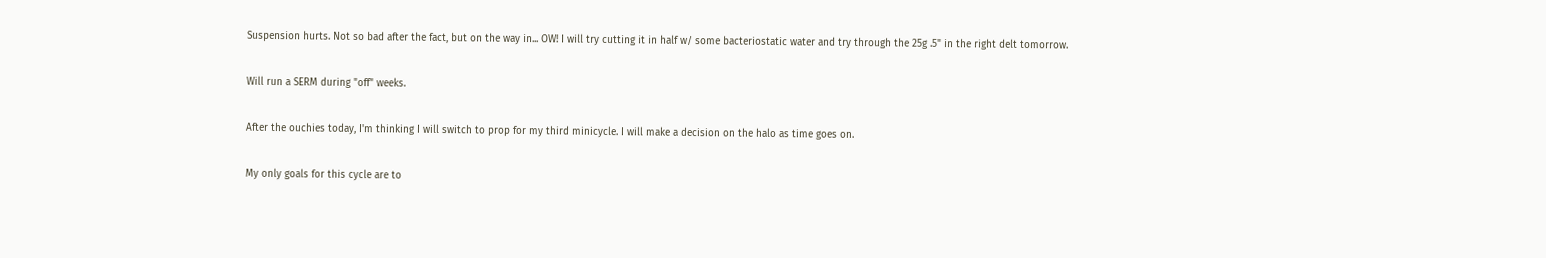Suspension hurts. Not so bad after the fact, but on the way in... OW! I will try cutting it in half w/ some bacteriostatic water and try through the 25g .5" in the right delt tomorrow.

Will run a SERM during "off" weeks.

After the ouchies today, I'm thinking I will switch to prop for my third minicycle. I will make a decision on the halo as time goes on.

My only goals for this cycle are to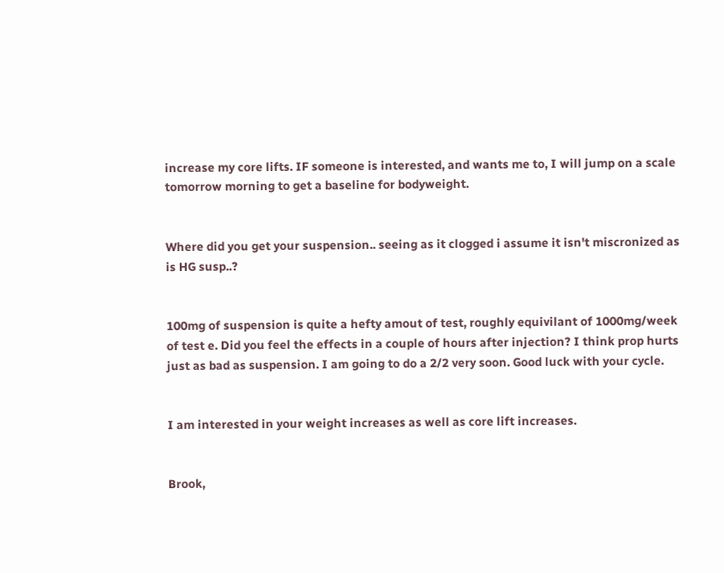increase my core lifts. IF someone is interested, and wants me to, I will jump on a scale tomorrow morning to get a baseline for bodyweight.


Where did you get your suspension.. seeing as it clogged i assume it isn't miscronized as is HG susp..?


100mg of suspension is quite a hefty amout of test, roughly equivilant of 1000mg/week of test e. Did you feel the effects in a couple of hours after injection? I think prop hurts just as bad as suspension. I am going to do a 2/2 very soon. Good luck with your cycle.


I am interested in your weight increases as well as core lift increases.


Brook,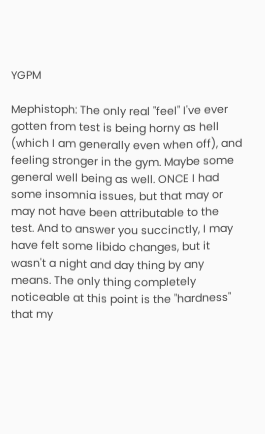YGPM

Mephistoph: The only real "feel" I've ever gotten from test is being horny as hell (which I am generally even when off), and feeling stronger in the gym. Maybe some general well being as well. ONCE I had some insomnia issues, but that may or may not have been attributable to the test. And to answer you succinctly, I may have felt some libido changes, but it wasn't a night and day thing by any means. The only thing completely noticeable at this point is the "hardness" that my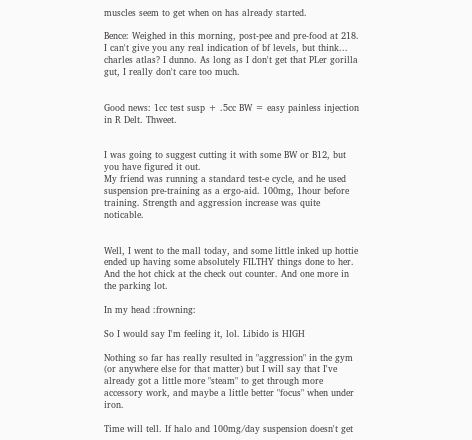muscles seem to get when on has already started.

Bence: Weighed in this morning, post-pee and pre-food at 218. I can't give you any real indication of bf levels, but think... charles atlas? I dunno. As long as I don't get that PLer gorilla gut, I really don't care too much.


Good news: 1cc test susp + .5cc BW = easy painless injection in R Delt. Thweet.


I was going to suggest cutting it with some BW or B12, but you have figured it out.
My friend was running a standard test-e cycle, and he used suspension pre-training as a ergo-aid. 100mg, 1hour before training. Strength and aggression increase was quite noticable.


Well, I went to the mall today, and some little inked up hottie ended up having some absolutely FILTHY things done to her. And the hot chick at the check out counter. And one more in the parking lot.

In my head :frowning:

So I would say I'm feeling it, lol. Libido is HIGH

Nothing so far has really resulted in "aggression" in the gym (or anywhere else for that matter) but I will say that I've already got a little more "steam" to get through more accessory work, and maybe a little better "focus" when under iron.

Time will tell. If halo and 100mg/day suspension doesn't get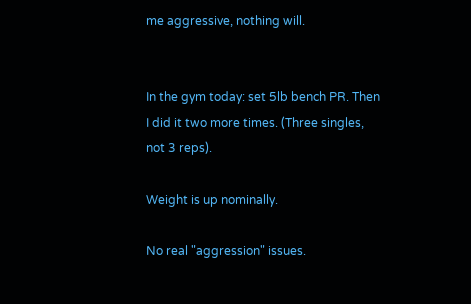me aggressive, nothing will.


In the gym today: set 5lb bench PR. Then I did it two more times. (Three singles, not 3 reps).

Weight is up nominally.

No real "aggression" issues.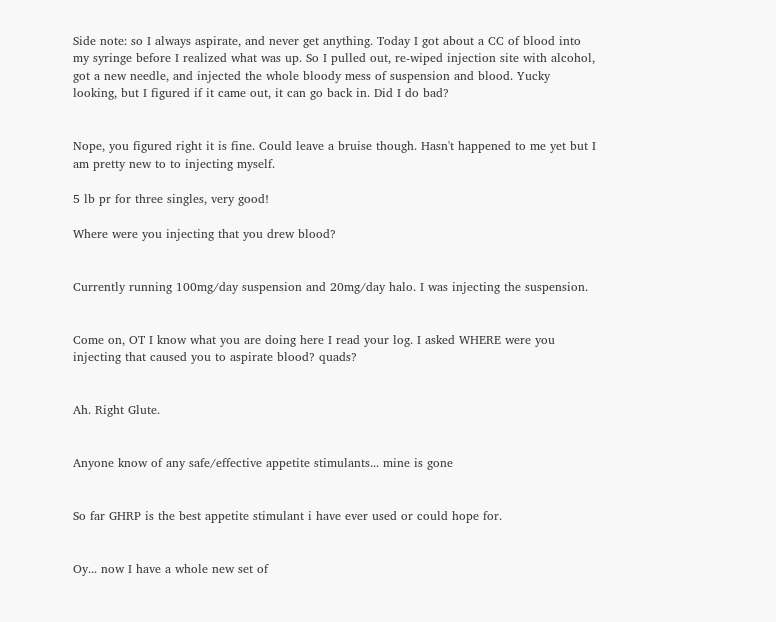Side note: so I always aspirate, and never get anything. Today I got about a CC of blood into my syringe before I realized what was up. So I pulled out, re-wiped injection site with alcohol, got a new needle, and injected the whole bloody mess of suspension and blood. Yucky looking, but I figured if it came out, it can go back in. Did I do bad?


Nope, you figured right it is fine. Could leave a bruise though. Hasn't happened to me yet but I am pretty new to to injecting myself.

5 lb pr for three singles, very good!

Where were you injecting that you drew blood?


Currently running 100mg/day suspension and 20mg/day halo. I was injecting the suspension.


Come on, OT I know what you are doing here I read your log. I asked WHERE were you injecting that caused you to aspirate blood? quads?


Ah. Right Glute.


Anyone know of any safe/effective appetite stimulants... mine is gone


So far GHRP is the best appetite stimulant i have ever used or could hope for.


Oy... now I have a whole new set of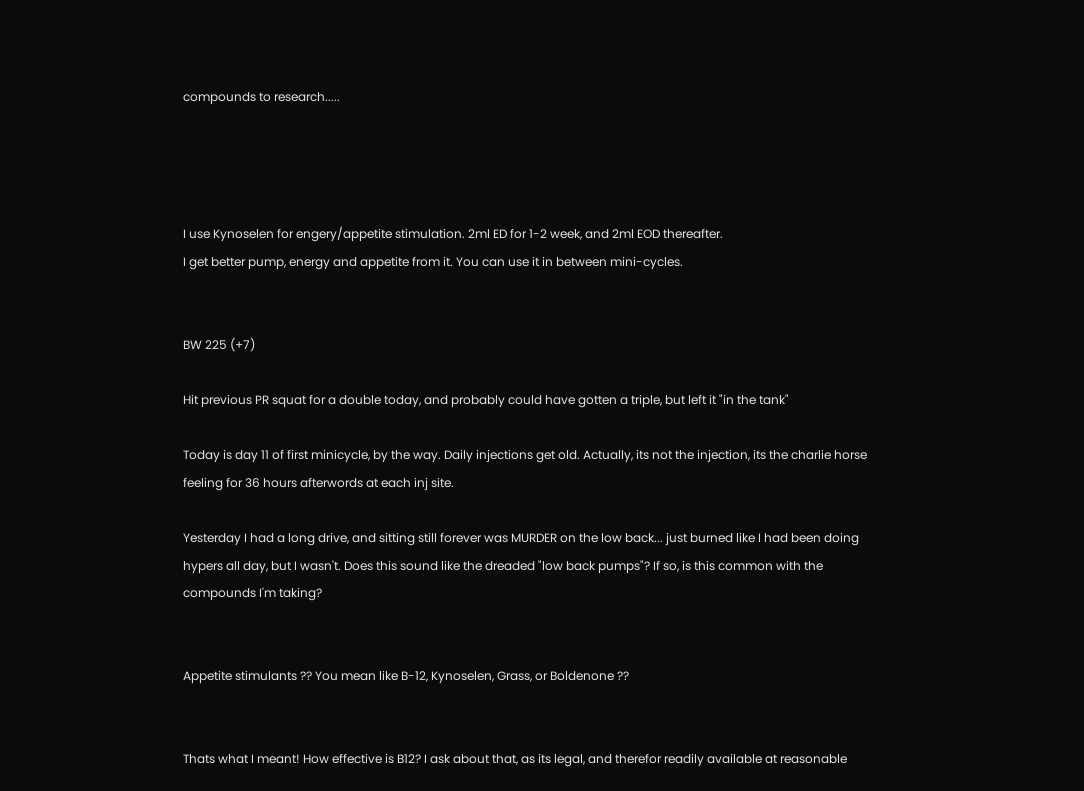compounds to research.....




I use Kynoselen for engery/appetite stimulation. 2ml ED for 1-2 week, and 2ml EOD thereafter.
I get better pump, energy and appetite from it. You can use it in between mini-cycles.


BW 225 (+7)

Hit previous PR squat for a double today, and probably could have gotten a triple, but left it "in the tank"

Today is day 11 of first minicycle, by the way. Daily injections get old. Actually, its not the injection, its the charlie horse feeling for 36 hours afterwords at each inj site.

Yesterday I had a long drive, and sitting still forever was MURDER on the low back... just burned like I had been doing hypers all day, but I wasn't. Does this sound like the dreaded "low back pumps"? If so, is this common with the compounds I'm taking?


Appetite stimulants ?? You mean like B-12, Kynoselen, Grass, or Boldenone ??


Thats what I meant! How effective is B12? I ask about that, as its legal, and therefor readily available at reasonable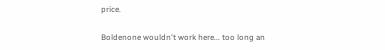price.

Boldenone wouldn't work here... too long an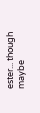ester... though maybe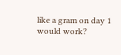like a gram on day 1 would work?